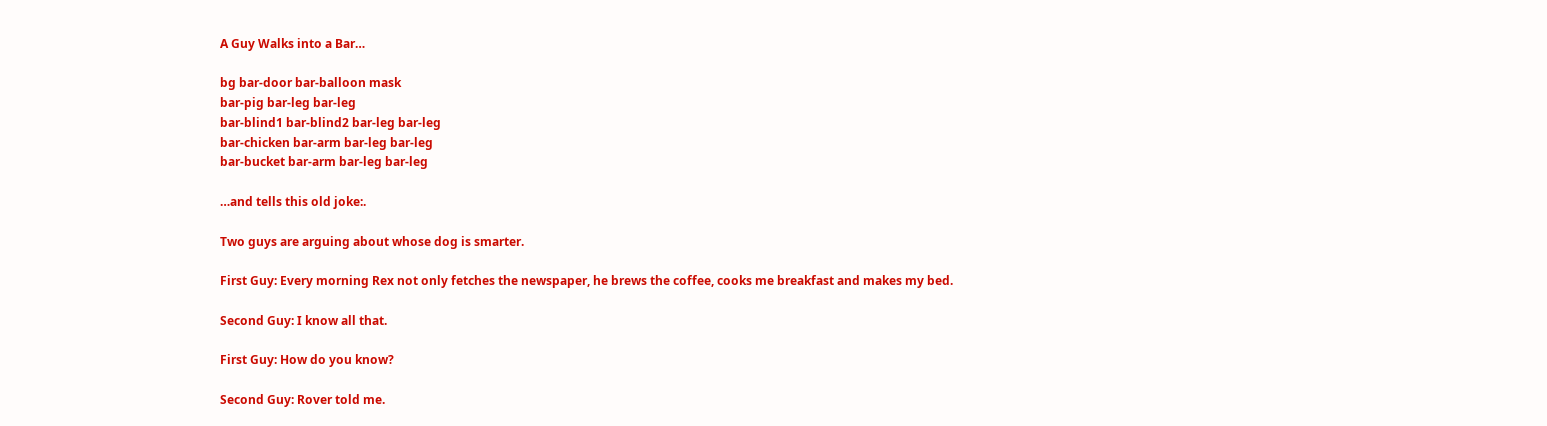A Guy Walks into a Bar…

bg bar-door bar-balloon mask
bar-pig bar-leg bar-leg
bar-blind1 bar-blind2 bar-leg bar-leg
bar-chicken bar-arm bar-leg bar-leg
bar-bucket bar-arm bar-leg bar-leg

…and tells this old joke:.

Two guys are arguing about whose dog is smarter.

First Guy: Every morning Rex not only fetches the newspaper, he brews the coffee, cooks me breakfast and makes my bed.

Second Guy: I know all that.

First Guy: How do you know?

Second Guy: Rover told me.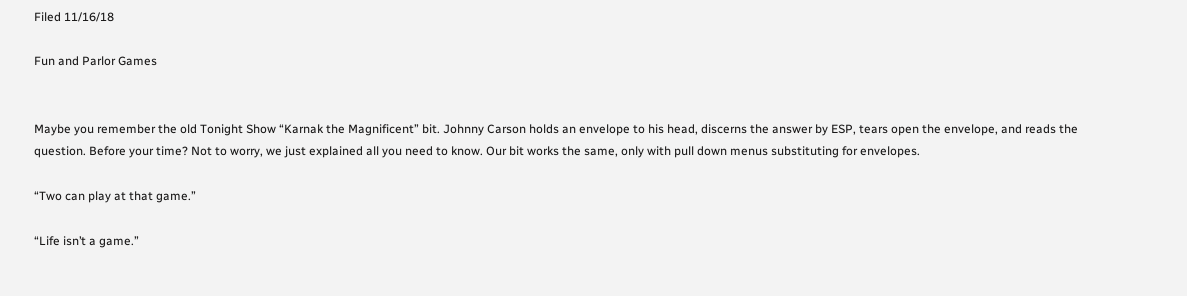Filed 11/16/18

Fun and Parlor Games


Maybe you remember the old Tonight Show “Karnak the Magnificent” bit. Johnny Carson holds an envelope to his head, discerns the answer by ESP, tears open the envelope, and reads the question. Before your time? Not to worry, we just explained all you need to know. Our bit works the same, only with pull down menus substituting for envelopes.

“Two can play at that game.”

“Life isn’t a game.”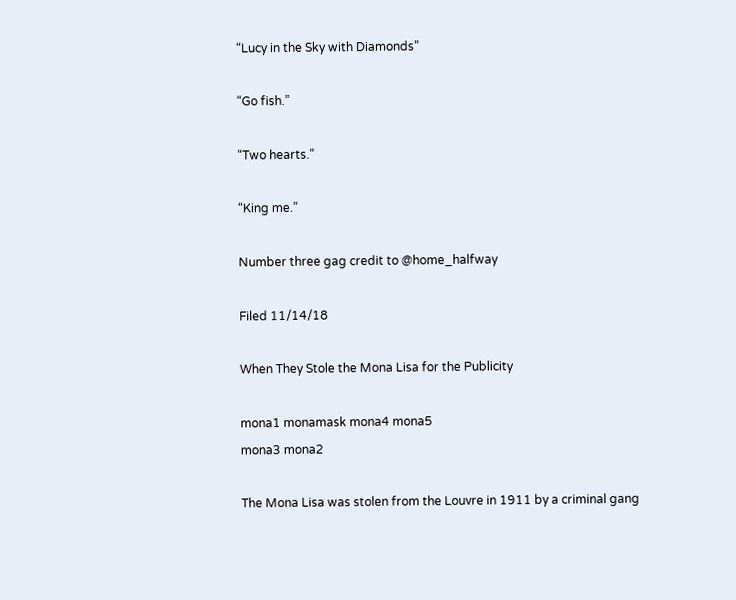“Lucy in the Sky with Diamonds”

“Go fish.”

“Two hearts.”

“King me.”

Number three gag credit to @home_halfway

Filed 11/14/18

When They Stole the Mona Lisa for the Publicity

mona1 monamask mona4 mona5
mona3 mona2

The Mona Lisa was stolen from the Louvre in 1911 by a criminal gang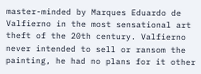master-minded by Marques Eduardo de Valfierno in the most sensational art theft of the 20th century. Valfierno never intended to sell or ransom the painting, he had no plans for it other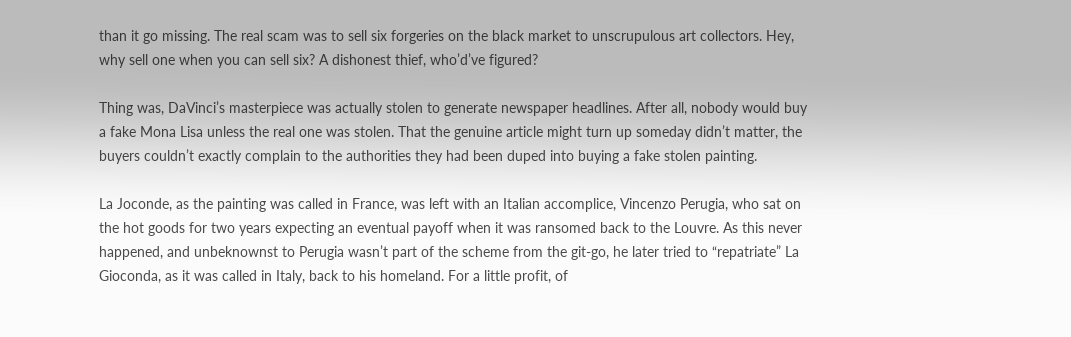than it go missing. The real scam was to sell six forgeries on the black market to unscrupulous art collectors. Hey, why sell one when you can sell six? A dishonest thief, who’d’ve figured?

Thing was, DaVinci’s masterpiece was actually stolen to generate newspaper headlines. After all, nobody would buy a fake Mona Lisa unless the real one was stolen. That the genuine article might turn up someday didn’t matter, the buyers couldn’t exactly complain to the authorities they had been duped into buying a fake stolen painting.

La Joconde, as the painting was called in France, was left with an Italian accomplice, Vincenzo Perugia, who sat on the hot goods for two years expecting an eventual payoff when it was ransomed back to the Louvre. As this never happened, and unbeknownst to Perugia wasn’t part of the scheme from the git-go, he later tried to “repatriate” La Gioconda, as it was called in Italy, back to his homeland. For a little profit, of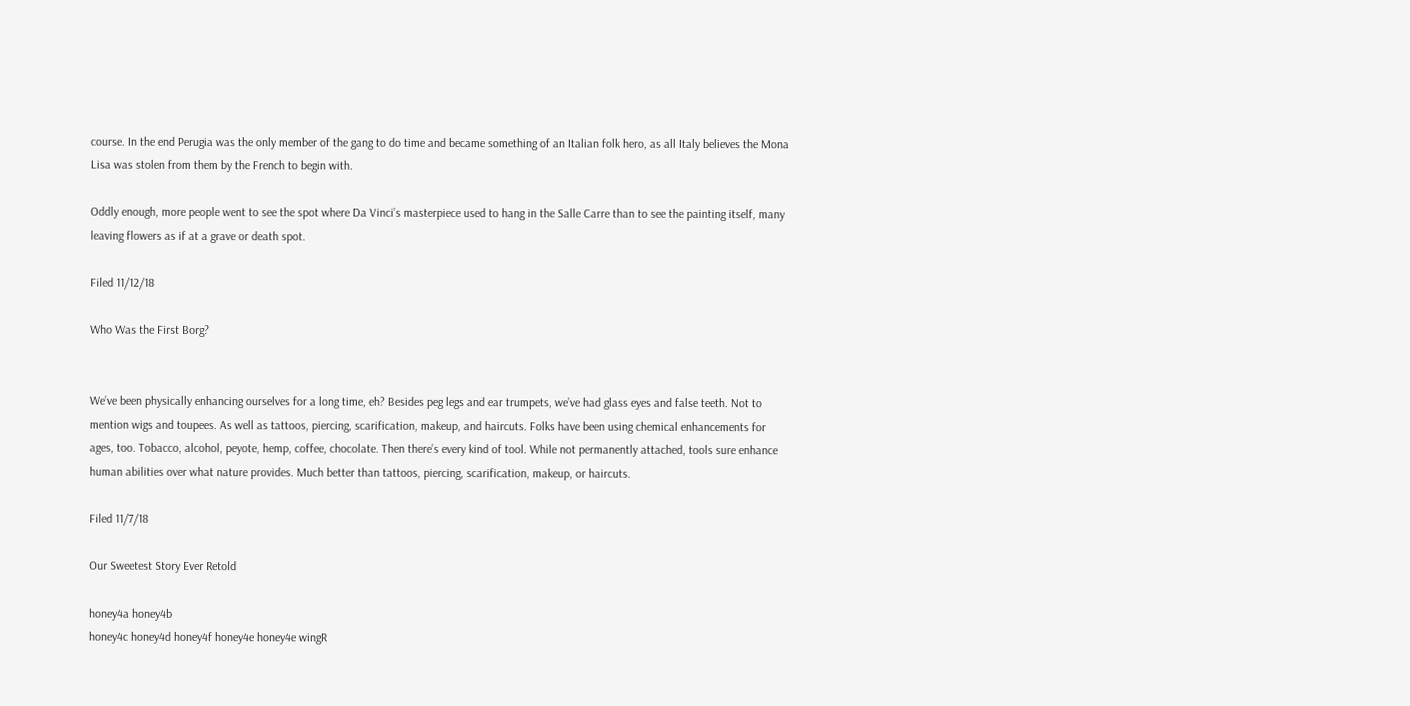course. In the end Perugia was the only member of the gang to do time and became something of an Italian folk hero, as all Italy believes the Mona Lisa was stolen from them by the French to begin with.

Oddly enough, more people went to see the spot where Da Vinci’s masterpiece used to hang in the Salle Carre than to see the painting itself, many leaving flowers as if at a grave or death spot.

Filed 11/12/18

Who Was the First Borg?


We’ve been physically enhancing ourselves for a long time, eh? Besides peg legs and ear trumpets, we’ve had glass eyes and false teeth. Not to mention wigs and toupees. As well as tattoos, piercing, scarification, makeup, and haircuts. Folks have been using chemical enhancements for ages, too. Tobacco, alcohol, peyote, hemp, coffee, chocolate. Then there’s every kind of tool. While not permanently attached, tools sure enhance human abilities over what nature provides. Much better than tattoos, piercing, scarification, makeup, or haircuts.

Filed 11/7/18

Our Sweetest Story Ever Retold

honey4a honey4b
honey4c honey4d honey4f honey4e honey4e wingR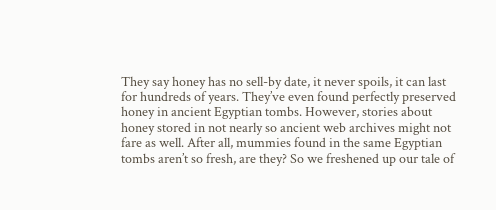They say honey has no sell-by date, it never spoils, it can last for hundreds of years. They’ve even found perfectly preserved honey in ancient Egyptian tombs. However, stories about honey stored in not nearly so ancient web archives might not fare as well. After all, mummies found in the same Egyptian tombs aren’t so fresh, are they? So we freshened up our tale of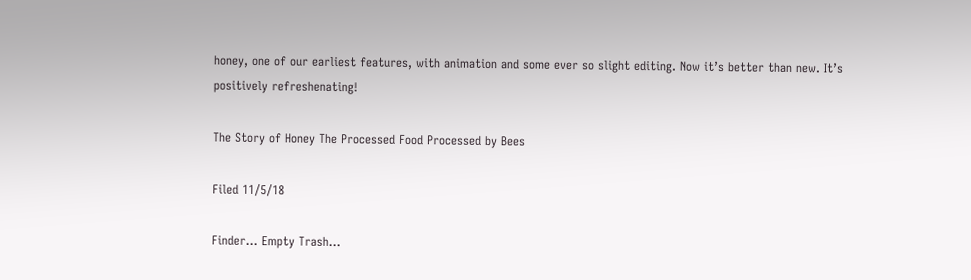honey, one of our earliest features, with animation and some ever so slight editing. Now it’s better than new. It’s positively refreshenating!

The Story of Honey The Processed Food Processed by Bees

Filed 11/5/18

Finder… Empty Trash…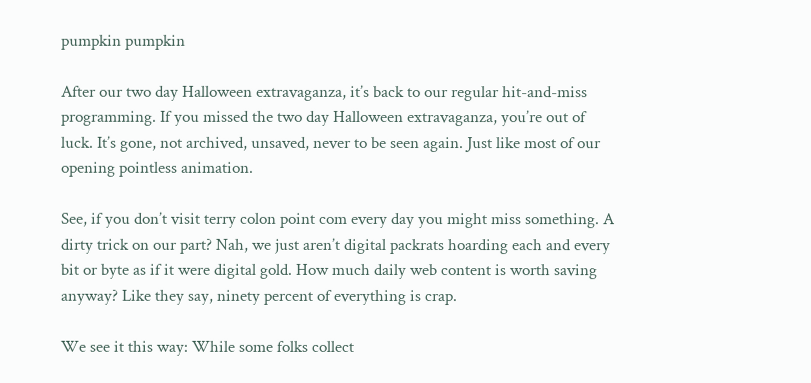pumpkin pumpkin

After our two day Halloween extravaganza, it’s back to our regular hit-and-miss programming. If you missed the two day Halloween extravaganza, you’re out of luck. It’s gone, not archived, unsaved, never to be seen again. Just like most of our opening pointless animation.

See, if you don’t visit terry colon point com every day you might miss something. A dirty trick on our part? Nah, we just aren’t digital packrats hoarding each and every bit or byte as if it were digital gold. How much daily web content is worth saving anyway? Like they say, ninety percent of everything is crap.

We see it this way: While some folks collect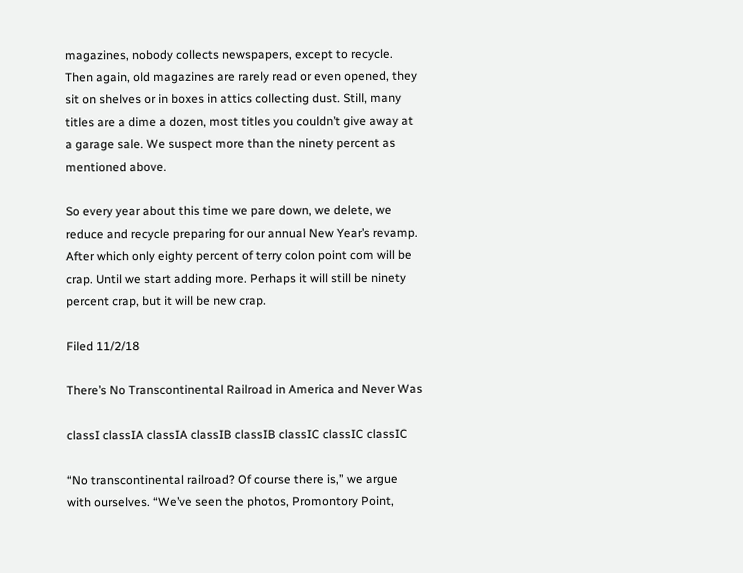magazines, nobody collects newspapers, except to recycle. Then again, old magazines are rarely read or even opened, they sit on shelves or in boxes in attics collecting dust. Still, many titles are a dime a dozen, most titles you couldn’t give away at a garage sale. We suspect more than the ninety percent as mentioned above.

So every year about this time we pare down, we delete, we reduce and recycle preparing for our annual New Year’s revamp. After which only eighty percent of terry colon point com will be crap. Until we start adding more. Perhaps it will still be ninety percent crap, but it will be new crap.

Filed 11/2/18

There’s No Transcontinental Railroad in America and Never Was

classI classIA classIA classIB classIB classIC classIC classIC

“No transcontinental railroad? Of course there is,” we argue with ourselves. “We’ve seen the photos, Promontory Point,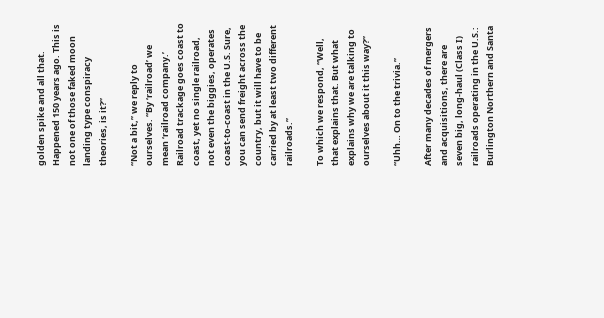golden spike and all that. Happened 150 years ago. This is not one of those faked moon landing type conspiracy theories, is it?”

“Not a bit,” we reply to ourselves. “By ‘railroad’ we mean ‘railroad company.’ Railroad trackage goes coast to coast, yet no single railroad, not even the biggies, operates coast-to-coast in the U.S. Sure, you can send freight across the country, but it will have to be carried by at least two different railroads.”

To which we respond, “Well, that explains that. But what explains why we are talking to ourselves about it this way?”

“Uhh… On to the trivia.”

After many decades of mergers and acquisitions, there are seven big, long-haul (Class I) railroads operating in the U.S.: Burlington Northern and Santa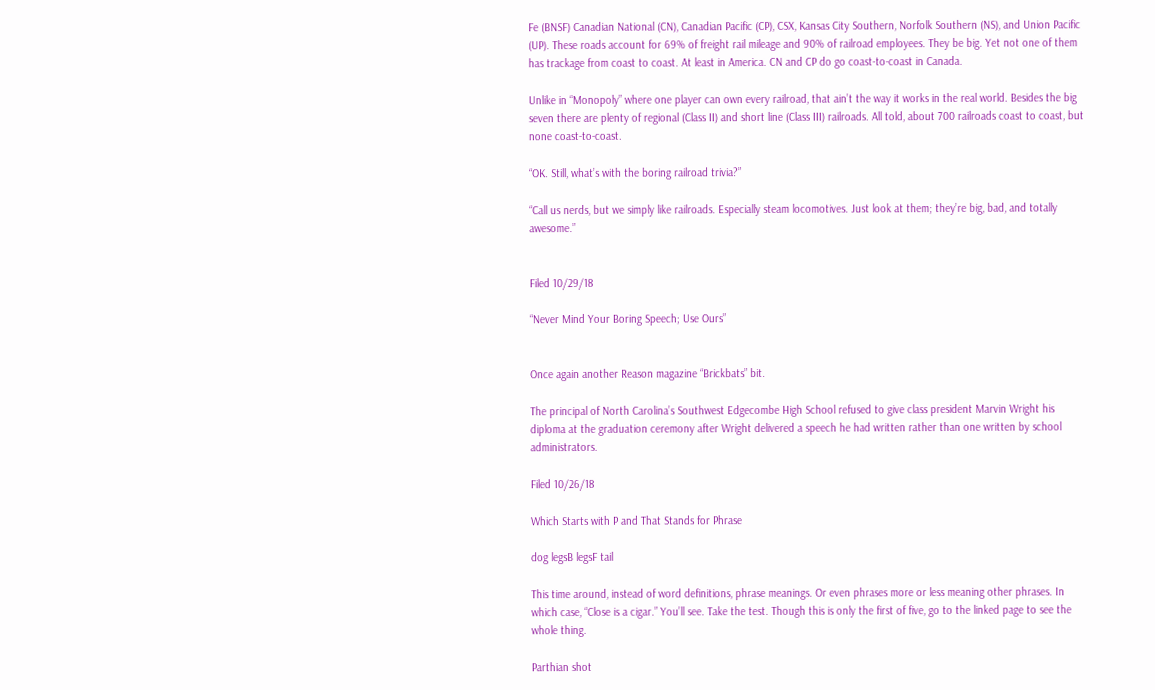Fe (BNSF) Canadian National (CN), Canadian Pacific (CP), CSX, Kansas City Southern, Norfolk Southern (NS), and Union Pacific (UP). These roads account for 69% of freight rail mileage and 90% of railroad employees. They be big. Yet not one of them has trackage from coast to coast. At least in America. CN and CP do go coast-to-coast in Canada.

Unlike in “Monopoly” where one player can own every railroad, that ain’t the way it works in the real world. Besides the big seven there are plenty of regional (Class II) and short line (Class III) railroads. All told, about 700 railroads coast to coast, but none coast-to-coast.

“OK. Still, what’s with the boring railroad trivia?”

“Call us nerds, but we simply like railroads. Especially steam locomotives. Just look at them; they’re big, bad, and totally awesome.”


Filed 10/29/18

“Never Mind Your Boring Speech; Use Ours”


Once again another Reason magazine “Brickbats” bit.

The principal of North Carolina’s Southwest Edgecombe High School refused to give class president Marvin Wright his diploma at the graduation ceremony after Wright delivered a speech he had written rather than one written by school administrators.

Filed 10/26/18

Which Starts with P and That Stands for Phrase

dog legsB legsF tail

This time around, instead of word definitions, phrase meanings. Or even phrases more or less meaning other phrases. In which case, “Close is a cigar.” You’ll see. Take the test. Though this is only the first of five, go to the linked page to see the whole thing.

Parthian shot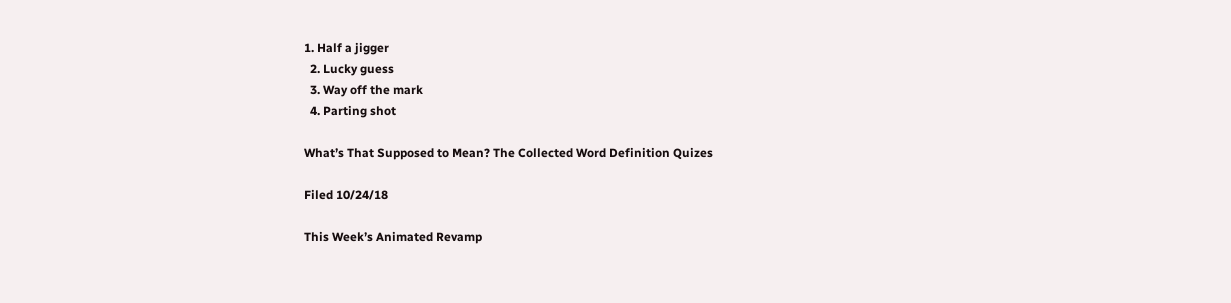1. Half a jigger
  2. Lucky guess
  3. Way off the mark
  4. Parting shot

What’s That Supposed to Mean? The Collected Word Definition Quizes

Filed 10/24/18

This Week’s Animated Revamp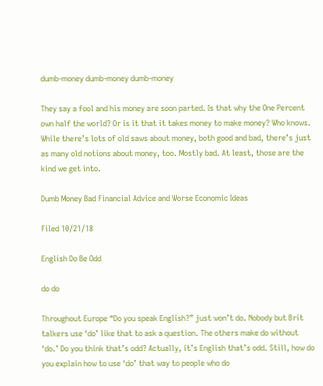dumb-money dumb-money dumb-money

They say a fool and his money are soon parted. Is that why the One Percent own half the world? Or is it that it takes money to make money? Who knows. While there’s lots of old saws about money, both good and bad, there’s just as many old notions about money, too. Mostly bad. At least, those are the kind we get into.

Dumb Money Bad Financial Advice and Worse Economic Ideas

Filed 10/21/18

English Do Be Odd

do do

Throughout Europe “Do you speak English?” just won’t do. Nobody but Brit talkers use ‘do’ like that to ask a question. The others make do without ‘do.’ Do you think that’s odd? Actually, it’s English that’s odd. Still, how do you explain how to use ‘do’ that way to people who do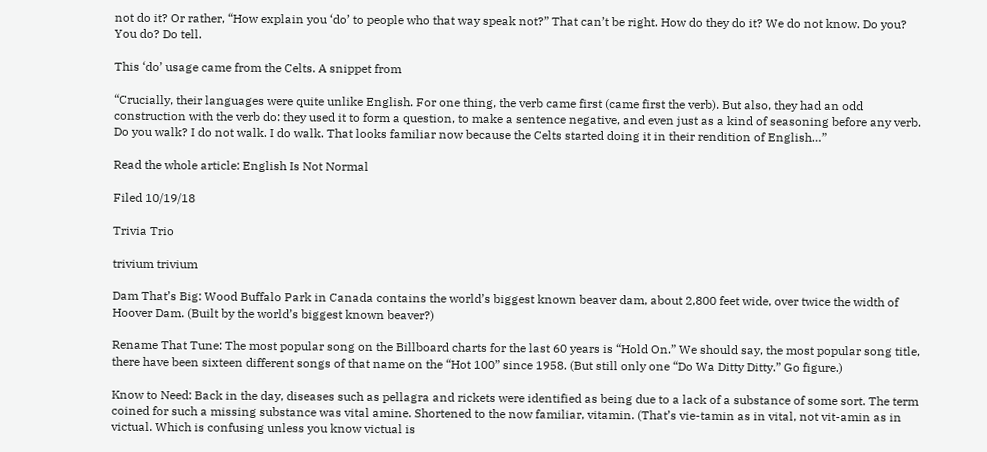not do it? Or rather, “How explain you ‘do’ to people who that way speak not?” That can’t be right. How do they do it? We do not know. Do you? You do? Do tell.

This ‘do’ usage came from the Celts. A snippet from

“Crucially, their languages were quite unlike English. For one thing, the verb came first (came first the verb). But also, they had an odd construction with the verb do: they used it to form a question, to make a sentence negative, and even just as a kind of seasoning before any verb. Do you walk? I do not walk. I do walk. That looks familiar now because the Celts started doing it in their rendition of English…”

Read the whole article: English Is Not Normal

Filed 10/19/18

Trivia Trio

trivium trivium

Dam That’s Big: Wood Buffalo Park in Canada contains the world’s biggest known beaver dam, about 2,800 feet wide, over twice the width of Hoover Dam. (Built by the world’s biggest known beaver?)

Rename That Tune: The most popular song on the Billboard charts for the last 60 years is “Hold On.” We should say, the most popular song title, there have been sixteen different songs of that name on the “Hot 100” since 1958. (But still only one “Do Wa Ditty Ditty.” Go figure.)

Know to Need: Back in the day, diseases such as pellagra and rickets were identified as being due to a lack of a substance of some sort. The term coined for such a missing substance was vital amine. Shortened to the now familiar, vitamin. (That’s vie-tamin as in vital, not vit-amin as in victual. Which is confusing unless you know victual is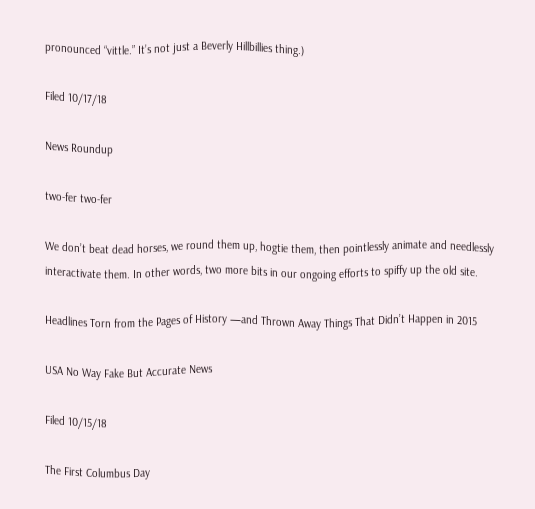pronounced “vittle.” It’s not just a Beverly Hillbillies thing.)

Filed 10/17/18

News Roundup

two-fer two-fer

We don’t beat dead horses, we round them up, hogtie them, then pointlessly animate and needlessly interactivate them. In other words, two more bits in our ongoing efforts to spiffy up the old site.

Headlines Torn from the Pages of History —and Thrown Away Things That Didn’t Happen in 2015

USA No Way Fake But Accurate News

Filed 10/15/18

The First Columbus Day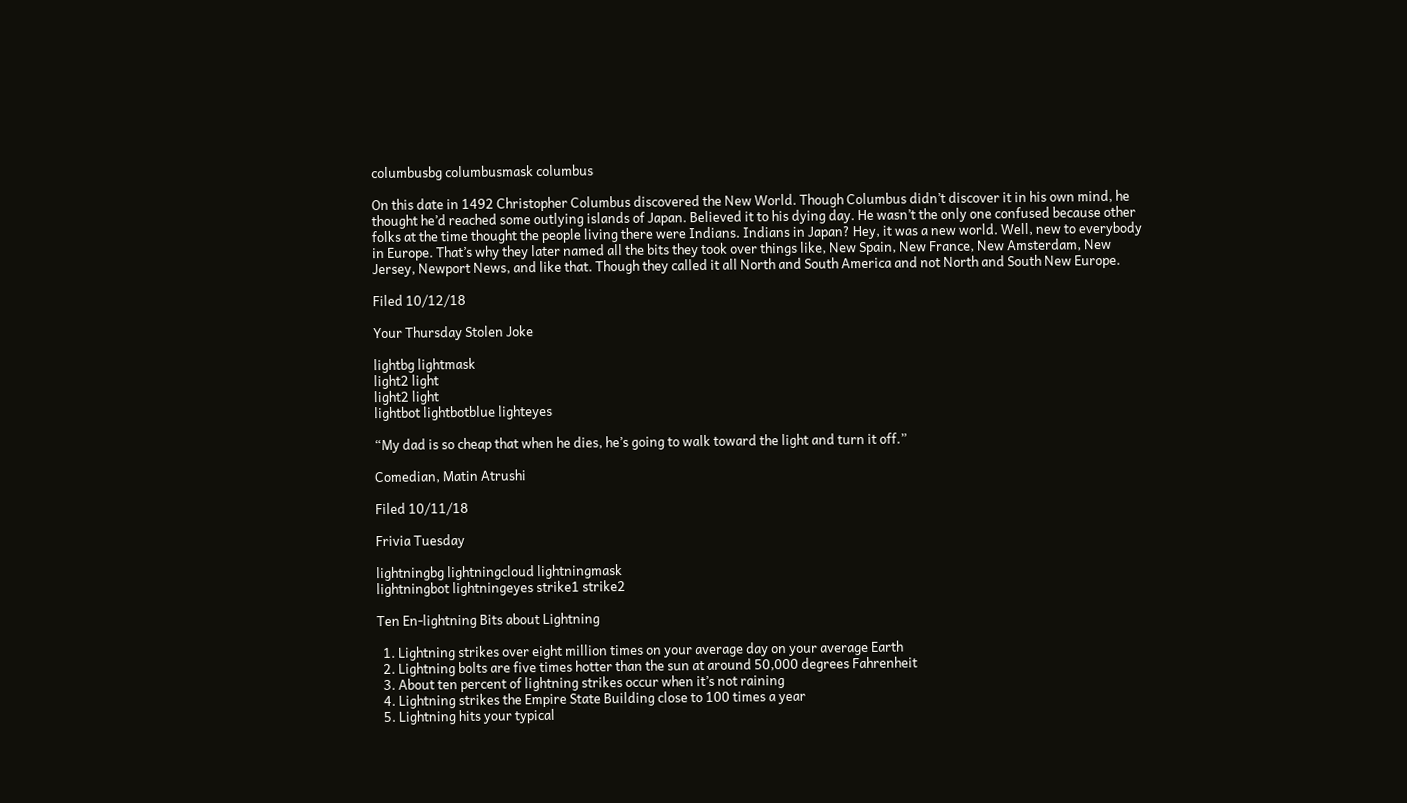columbusbg columbusmask columbus

On this date in 1492 Christopher Columbus discovered the New World. Though Columbus didn’t discover it in his own mind, he thought he’d reached some outlying islands of Japan. Believed it to his dying day. He wasn’t the only one confused because other folks at the time thought the people living there were Indians. Indians in Japan? Hey, it was a new world. Well, new to everybody in Europe. That’s why they later named all the bits they took over things like, New Spain, New France, New Amsterdam, New Jersey, Newport News, and like that. Though they called it all North and South America and not North and South New Europe.

Filed 10/12/18

Your Thursday Stolen Joke

lightbg lightmask
light2 light
light2 light
lightbot lightbotblue lighteyes

“My dad is so cheap that when he dies, he’s going to walk toward the light and turn it off.”

Comedian, Matin Atrushi

Filed 10/11/18

Frivia Tuesday

lightningbg lightningcloud lightningmask
lightningbot lightningeyes strike1 strike2

Ten En-lightning Bits about Lightning

  1. Lightning strikes over eight million times on your average day on your average Earth
  2. Lightning bolts are five times hotter than the sun at around 50,000 degrees Fahrenheit
  3. About ten percent of lightning strikes occur when it’s not raining
  4. Lightning strikes the Empire State Building close to 100 times a year
  5. Lightning hits your typical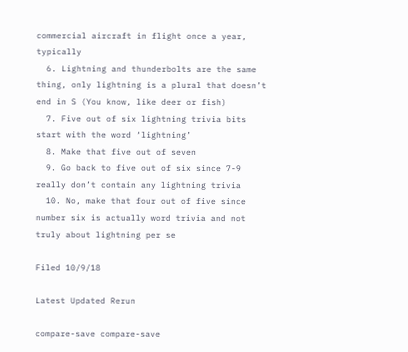commercial aircraft in flight once a year, typically
  6. Lightning and thunderbolts are the same thing, only lightning is a plural that doesn’t end in S (You know, like deer or fish)
  7. Five out of six lightning trivia bits start with the word ‘lightning’
  8. Make that five out of seven
  9. Go back to five out of six since 7-9 really don’t contain any lightning trivia
  10. No, make that four out of five since number six is actually word trivia and not truly about lightning per se

Filed 10/9/18

Latest Updated Rerun

compare-save compare-save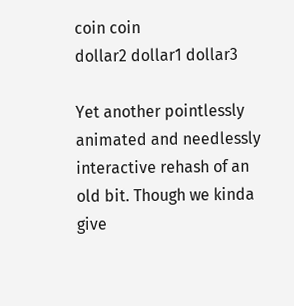coin coin
dollar2 dollar1 dollar3

Yet another pointlessly animated and needlessly interactive rehash of an old bit. Though we kinda give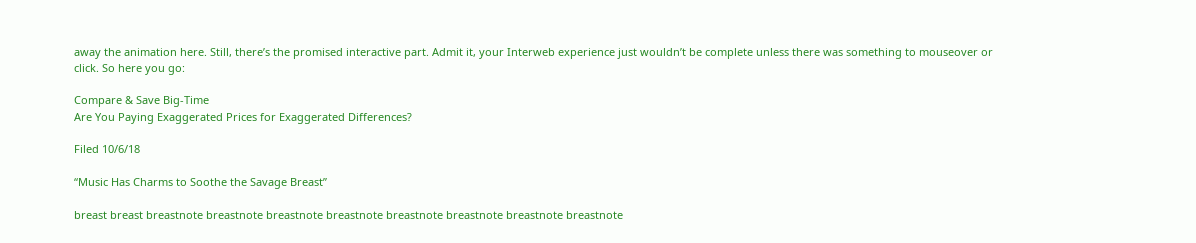away the animation here. Still, there’s the promised interactive part. Admit it, your Interweb experience just wouldn’t be complete unless there was something to mouseover or click. So here you go:

Compare & Save Big-Time
Are You Paying Exaggerated Prices for Exaggerated Differences?

Filed 10/6/18

“Music Has Charms to Soothe the Savage Breast”

breast breast breastnote breastnote breastnote breastnote breastnote breastnote breastnote breastnote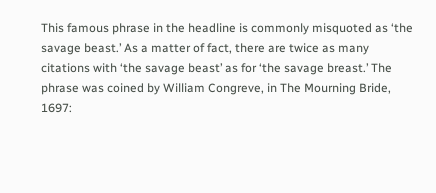This famous phrase in the headline is commonly misquoted as ‘the savage beast.’ As a matter of fact, there are twice as many citations with ‘the savage beast’ as for ‘the savage breast.’ The phrase was coined by William Congreve, in The Mourning Bride, 1697: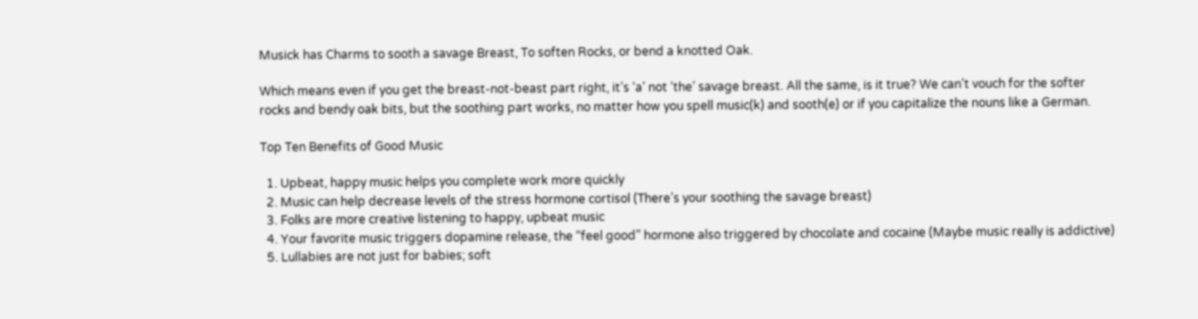Musick has Charms to sooth a savage Breast, To soften Rocks, or bend a knotted Oak.

Which means even if you get the breast-not-beast part right, it’s ‘a’ not ‘the’ savage breast. All the same, is it true? We can’t vouch for the softer rocks and bendy oak bits, but the soothing part works, no matter how you spell music(k) and sooth(e) or if you capitalize the nouns like a German.

Top Ten Benefits of Good Music

  1. Upbeat, happy music helps you complete work more quickly
  2. Music can help decrease levels of the stress hormone cortisol (There’s your soothing the savage breast)
  3. Folks are more creative listening to happy, upbeat music
  4. Your favorite music triggers dopamine release, the “feel good” hormone also triggered by chocolate and cocaine (Maybe music really is addictive)
  5. Lullabies are not just for babies; soft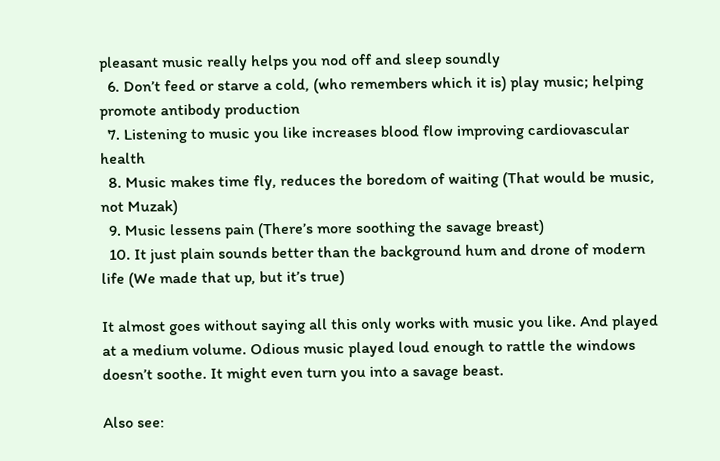pleasant music really helps you nod off and sleep soundly
  6. Don’t feed or starve a cold, (who remembers which it is) play music; helping promote antibody production
  7. Listening to music you like increases blood flow improving cardiovascular health
  8. Music makes time fly, reduces the boredom of waiting (That would be music, not Muzak)
  9. Music lessens pain (There’s more soothing the savage breast)
  10. It just plain sounds better than the background hum and drone of modern life (We made that up, but it’s true)

It almost goes without saying all this only works with music you like. And played at a medium volume. Odious music played loud enough to rattle the windows doesn’t soothe. It might even turn you into a savage beast.

Also see: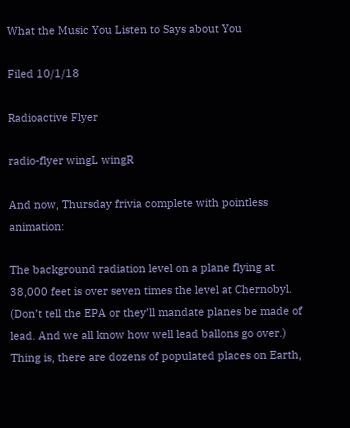What the Music You Listen to Says about You

Filed 10/1/18

Radioactive Flyer

radio-flyer wingL wingR

And now, Thursday frivia complete with pointless animation:

The background radiation level on a plane flying at 38,000 feet is over seven times the level at Chernobyl. (Don’t tell the EPA or they’ll mandate planes be made of lead. And we all know how well lead ballons go over.) Thing is, there are dozens of populated places on Earth,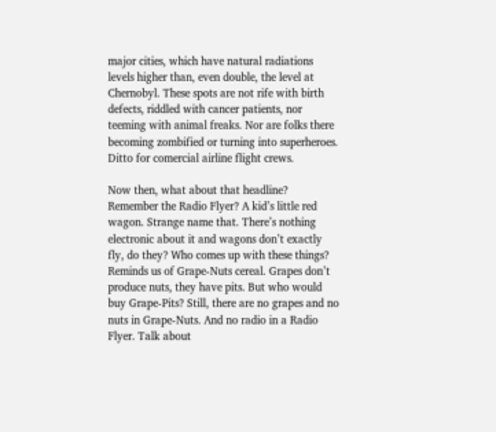major cities, which have natural radiations levels higher than, even double, the level at Chernobyl. These spots are not rife with birth defects, riddled with cancer patients, nor teeming with animal freaks. Nor are folks there becoming zombified or turning into superheroes. Ditto for comercial airline flight crews.

Now then, what about that headline? Remember the Radio Flyer? A kid’s little red wagon. Strange name that. There’s nothing electronic about it and wagons don’t exactly fly, do they? Who comes up with these things? Reminds us of Grape-Nuts cereal. Grapes don’t produce nuts, they have pits. But who would buy Grape-Pits? Still, there are no grapes and no nuts in Grape-Nuts. And no radio in a Radio Flyer. Talk about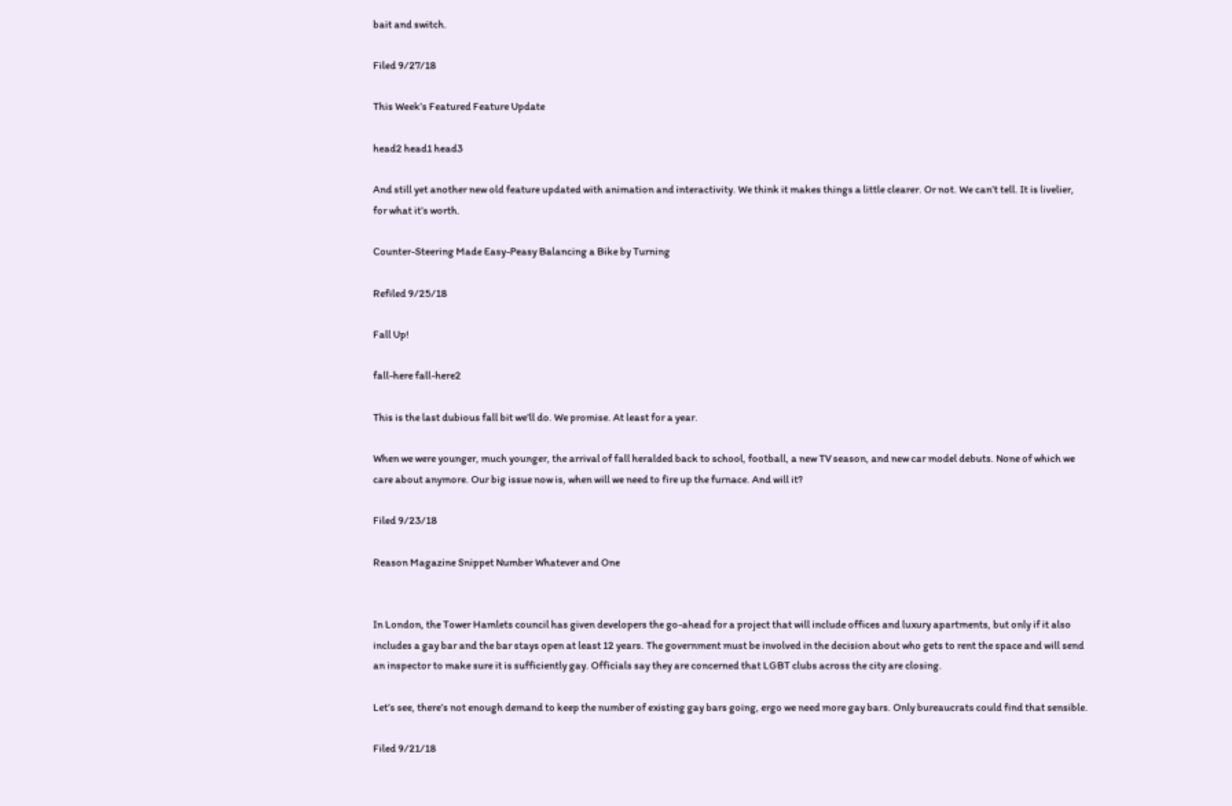bait and switch.

Filed 9/27/18

This Week’s Featured Feature Update

head2 head1 head3

And still yet another new old feature updated with animation and interactivity. We think it makes things a little clearer. Or not. We can’t tell. It is livelier, for what it’s worth.

Counter-Steering Made Easy-Peasy Balancing a Bike by Turning

Refiled 9/25/18

Fall Up!

fall-here fall-here2

This is the last dubious fall bit we’ll do. We promise. At least for a year.

When we were younger, much younger, the arrival of fall heralded back to school, football, a new TV season, and new car model debuts. None of which we care about anymore. Our big issue now is, when will we need to fire up the furnace. And will it?

Filed 9/23/18

Reason Magazine Snippet Number Whatever and One


In London, the Tower Hamlets council has given developers the go-ahead for a project that will include offices and luxury apartments, but only if it also includes a gay bar and the bar stays open at least 12 years. The government must be involved in the decision about who gets to rent the space and will send an inspector to make sure it is sufficiently gay. Officials say they are concerned that LGBT clubs across the city are closing.

Let’s see, there’s not enough demand to keep the number of existing gay bars going, ergo we need more gay bars. Only bureaucrats could find that sensible.

Filed 9/21/18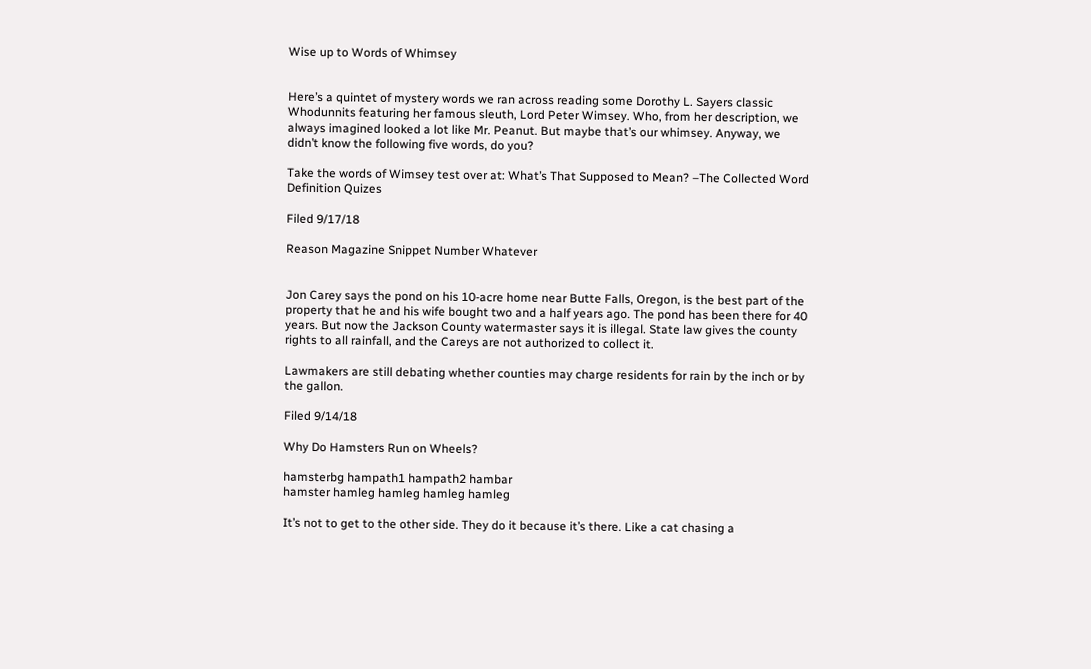Wise up to Words of Whimsey


Here’s a quintet of mystery words we ran across reading some Dorothy L. Sayers classic Whodunnits featuring her famous sleuth, Lord Peter Wimsey. Who, from her description, we always imagined looked a lot like Mr. Peanut. But maybe that’s our whimsey. Anyway, we didn’t know the following five words, do you?

Take the words of Wimsey test over at: What’s That Supposed to Mean? –The Collected Word Definition Quizes

Filed 9/17/18

Reason Magazine Snippet Number Whatever


Jon Carey says the pond on his 10-acre home near Butte Falls, Oregon, is the best part of the property that he and his wife bought two and a half years ago. The pond has been there for 40 years. But now the Jackson County watermaster says it is illegal. State law gives the county rights to all rainfall, and the Careys are not authorized to collect it.

Lawmakers are still debating whether counties may charge residents for rain by the inch or by the gallon.

Filed 9/14/18

Why Do Hamsters Run on Wheels?

hamsterbg hampath1 hampath2 hambar
hamster hamleg hamleg hamleg hamleg

It’s not to get to the other side. They do it because it’s there. Like a cat chasing a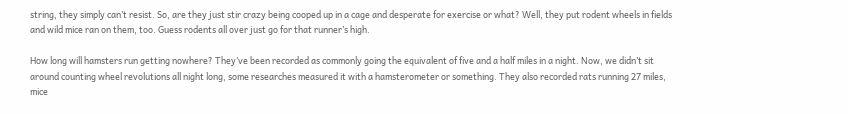string, they simply can’t resist. So, are they just stir crazy being cooped up in a cage and desperate for exercise or what? Well, they put rodent wheels in fields and wild mice ran on them, too. Guess rodents all over just go for that runner’s high.

How long will hamsters run getting nowhere? They’ve been recorded as commonly going the equivalent of five and a half miles in a night. Now, we didn’t sit around counting wheel revolutions all night long, some researches measured it with a hamsterometer or something. They also recorded rats running 27 miles, mice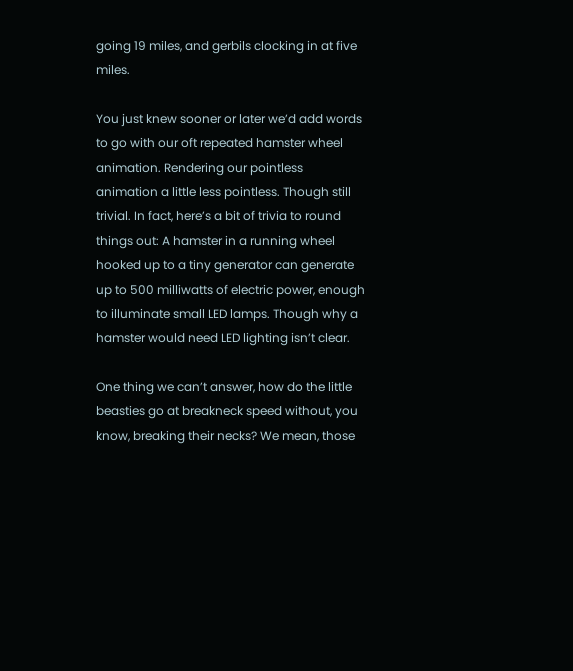going 19 miles, and gerbils clocking in at five miles.

You just knew sooner or later we’d add words to go with our oft repeated hamster wheel animation. Rendering our pointless animation a little less pointless. Though still trivial. In fact, here’s a bit of trivia to round things out: A hamster in a running wheel hooked up to a tiny generator can generate up to 500 milliwatts of electric power, enough to illuminate small LED lamps. Though why a hamster would need LED lighting isn’t clear.

One thing we can’t answer, how do the little beasties go at breakneck speed without, you know, breaking their necks? We mean, those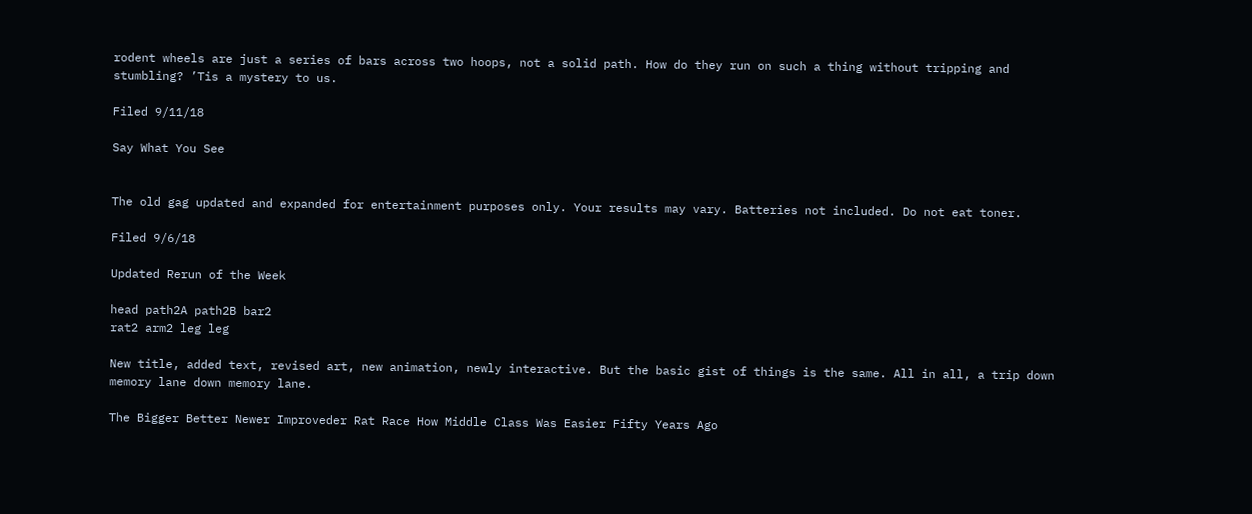rodent wheels are just a series of bars across two hoops, not a solid path. How do they run on such a thing without tripping and stumbling? ’Tis a mystery to us.

Filed 9/11/18

Say What You See


The old gag updated and expanded for entertainment purposes only. Your results may vary. Batteries not included. Do not eat toner.

Filed 9/6/18

Updated Rerun of the Week

head path2A path2B bar2
rat2 arm2 leg leg

New title, added text, revised art, new animation, newly interactive. But the basic gist of things is the same. All in all, a trip down memory lane down memory lane.

The Bigger Better Newer Improveder Rat Race How Middle Class Was Easier Fifty Years Ago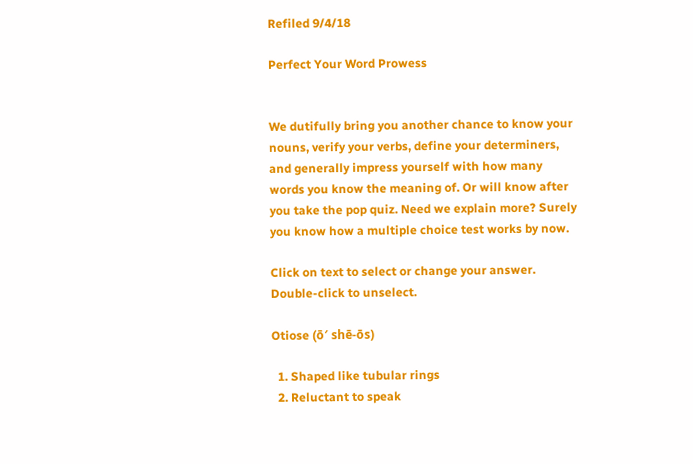Refiled 9/4/18

Perfect Your Word Prowess


We dutifully bring you another chance to know your nouns, verify your verbs, define your determiners, and generally impress yourself with how many words you know the meaning of. Or will know after you take the pop quiz. Need we explain more? Surely you know how a multiple choice test works by now.

Click on text to select or change your answer. Double-click to unselect.

Otiose (ō′ shē-ōs)

  1. Shaped like tubular rings
  2. Reluctant to speak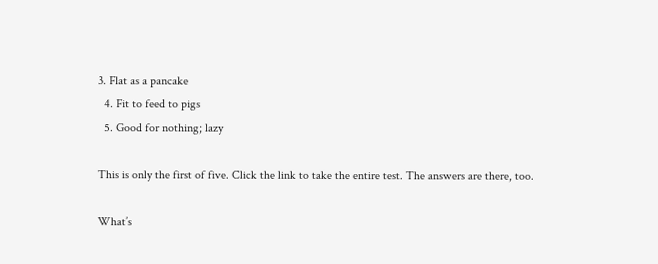3. Flat as a pancake
  4. Fit to feed to pigs
  5. Good for nothing; lazy

This is only the first of five. Click the link to take the entire test. The answers are there, too.

What’s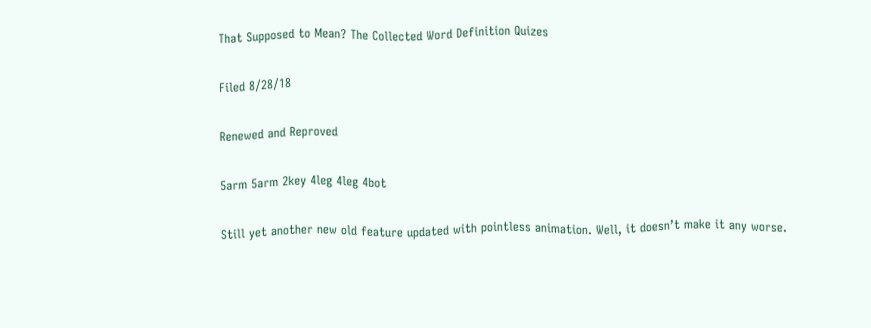That Supposed to Mean? The Collected Word Definition Quizes

Filed 8/28/18

Renewed and Reproved

5arm 5arm 2key 4leg 4leg 4bot

Still yet another new old feature updated with pointless animation. Well, it doesn’t make it any worse.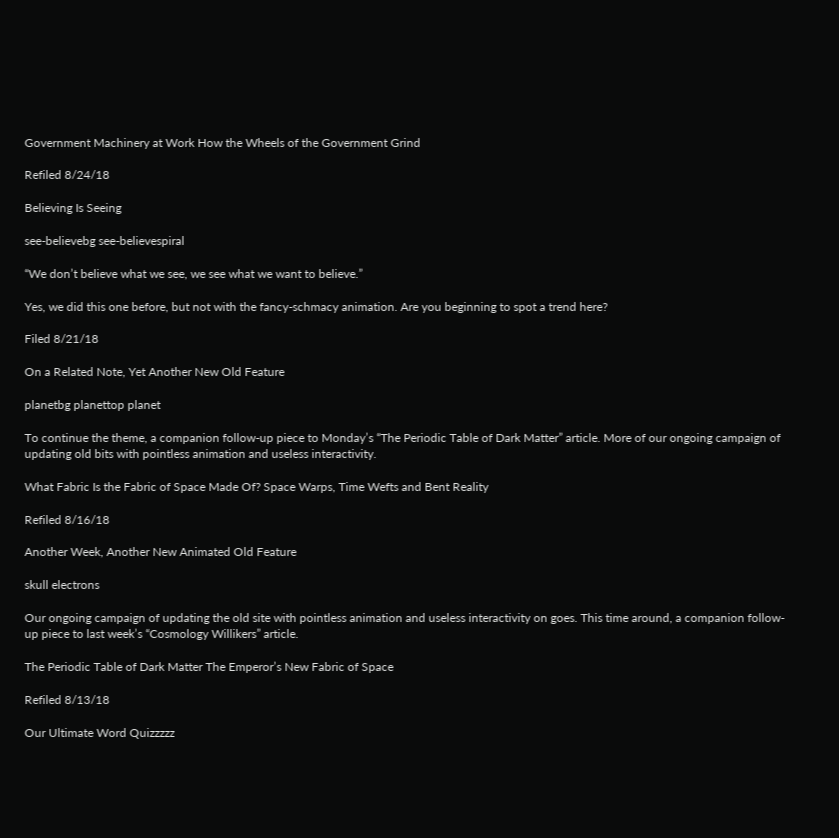Government Machinery at Work How the Wheels of the Government Grind

Refiled 8/24/18

Believing Is Seeing

see-believebg see-believespiral

“We don’t believe what we see, we see what we want to believe.”

Yes, we did this one before, but not with the fancy-schmacy animation. Are you beginning to spot a trend here?

Filed 8/21/18

On a Related Note, Yet Another New Old Feature

planetbg planettop planet

To continue the theme, a companion follow-up piece to Monday’s “The Periodic Table of Dark Matter” article. More of our ongoing campaign of updating old bits with pointless animation and useless interactivity.

What Fabric Is the Fabric of Space Made Of? Space Warps, Time Wefts and Bent Reality

Refiled 8/16/18

Another Week, Another New Animated Old Feature

skull electrons

Our ongoing campaign of updating the old site with pointless animation and useless interactivity on goes. This time around, a companion follow-up piece to last week’s “Cosmology Willikers” article.

The Periodic Table of Dark Matter The Emperor’s New Fabric of Space

Refiled 8/13/18

Our Ultimate Word Quizzzzz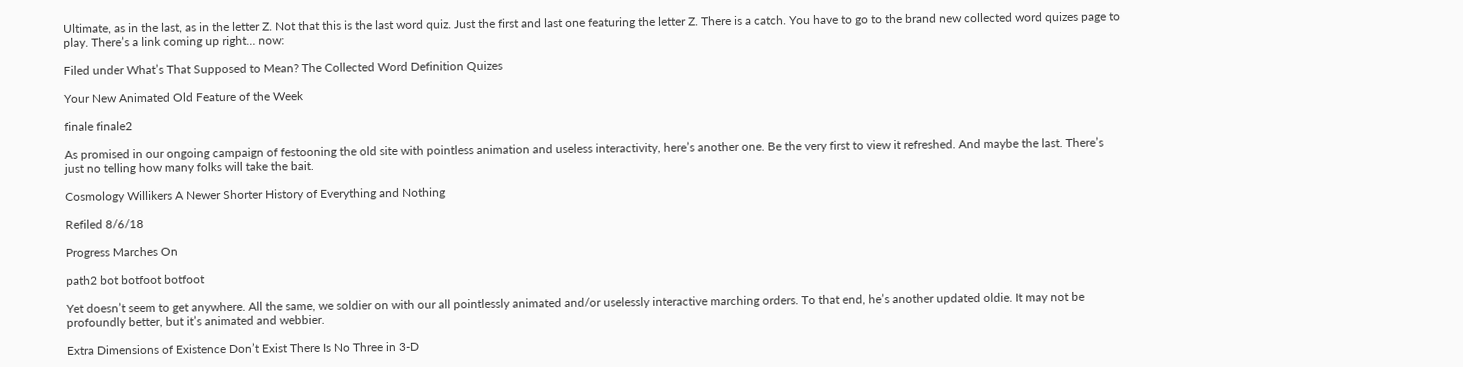Ultimate, as in the last, as in the letter Z. Not that this is the last word quiz. Just the first and last one featuring the letter Z. There is a catch. You have to go to the brand new collected word quizes page to play. There’s a link coming up right… now:

Filed under What’s That Supposed to Mean? The Collected Word Definition Quizes

Your New Animated Old Feature of the Week

finale finale2

As promised in our ongoing campaign of festooning the old site with pointless animation and useless interactivity, here’s another one. Be the very first to view it refreshed. And maybe the last. There’s just no telling how many folks will take the bait.

Cosmology Willikers A Newer Shorter History of Everything and Nothing

Refiled 8/6/18

Progress Marches On

path2 bot botfoot botfoot

Yet doesn’t seem to get anywhere. All the same, we soldier on with our all pointlessly animated and/or uselessly interactive marching orders. To that end, he’s another updated oldie. It may not be profoundly better, but it’s animated and webbier.

Extra Dimensions of Existence Don’t Exist There Is No Three in 3-D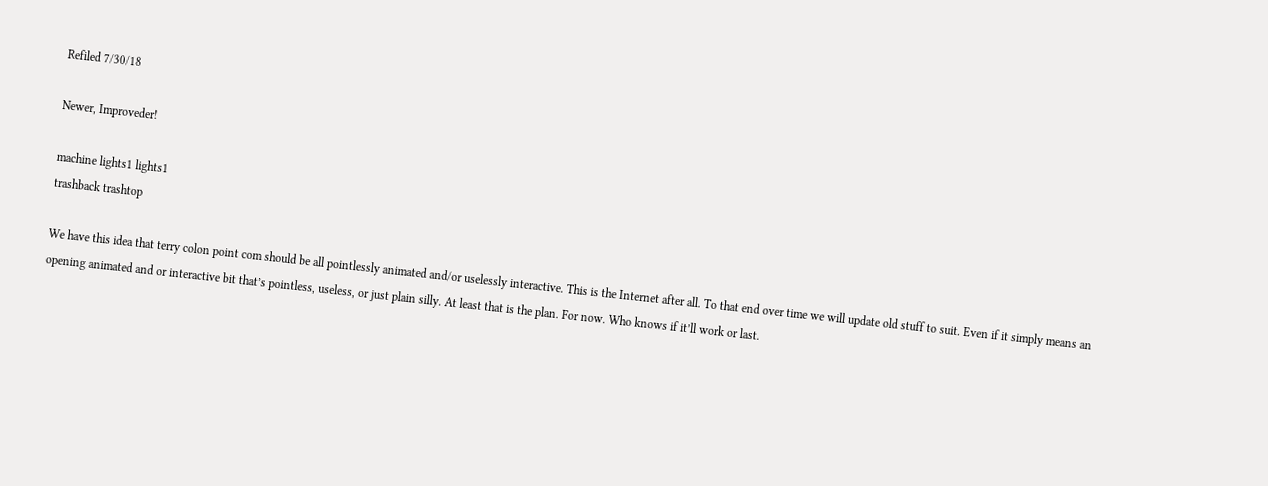Refiled 7/30/18

Newer, Improveder!

machine lights1 lights1
trashback trashtop

We have this idea that terry colon point com should be all pointlessly animated and/or uselessly interactive. This is the Internet after all. To that end over time we will update old stuff to suit. Even if it simply means an opening animated and or interactive bit that’s pointless, useless, or just plain silly. At least that is the plan. For now. Who knows if it’ll work or last.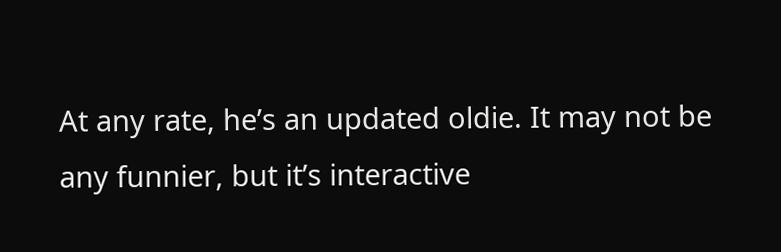At any rate, he’s an updated oldie. It may not be any funnier, but it’s interactive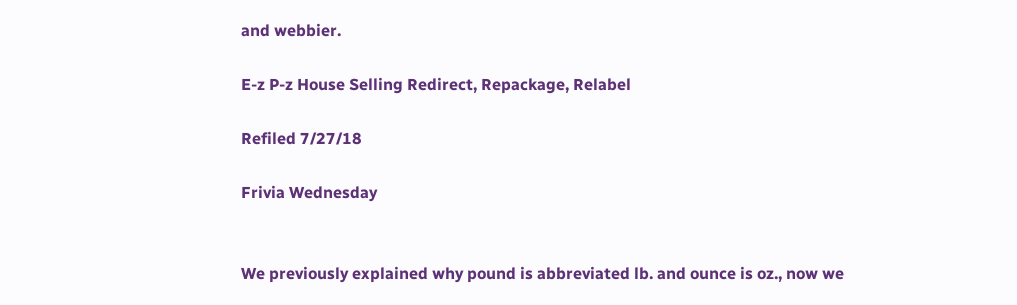and webbier.

E-z P-z House Selling Redirect, Repackage, Relabel

Refiled 7/27/18

Frivia Wednesday


We previously explained why pound is abbreviated lb. and ounce is oz., now we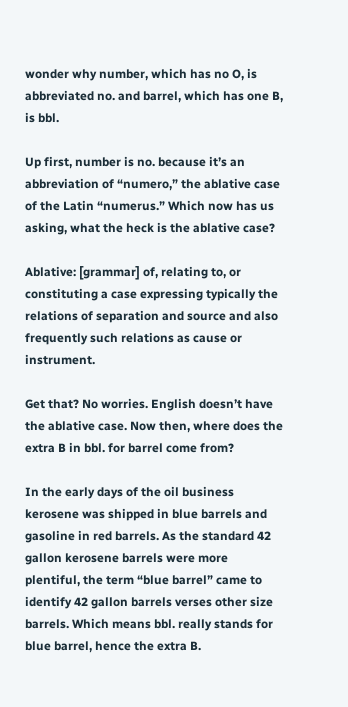wonder why number, which has no O, is abbreviated no. and barrel, which has one B, is bbl.

Up first, number is no. because it’s an abbreviation of “numero,” the ablative case of the Latin “numerus.” Which now has us asking, what the heck is the ablative case?

Ablative: [grammar] of, relating to, or constituting a case expressing typically the relations of separation and source and also frequently such relations as cause or instrument.

Get that? No worries. English doesn’t have the ablative case. Now then, where does the extra B in bbl. for barrel come from?

In the early days of the oil business kerosene was shipped in blue barrels and gasoline in red barrels. As the standard 42 gallon kerosene barrels were more plentiful, the term “blue barrel” came to identify 42 gallon barrels verses other size barrels. Which means bbl. really stands for blue barrel, hence the extra B.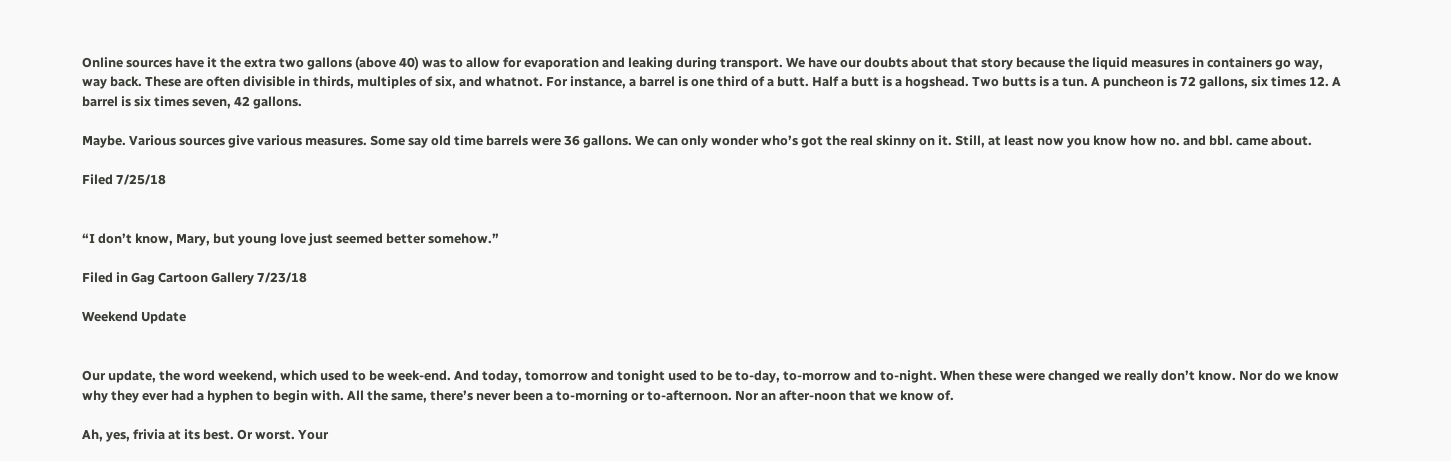Online sources have it the extra two gallons (above 40) was to allow for evaporation and leaking during transport. We have our doubts about that story because the liquid measures in containers go way, way back. These are often divisible in thirds, multiples of six, and whatnot. For instance, a barrel is one third of a butt. Half a butt is a hogshead. Two butts is a tun. A puncheon is 72 gallons, six times 12. A barrel is six times seven, 42 gallons.

Maybe. Various sources give various measures. Some say old time barrels were 36 gallons. We can only wonder who’s got the real skinny on it. Still, at least now you know how no. and bbl. came about.

Filed 7/25/18


“I don’t know, Mary, but young love just seemed better somehow.”

Filed in Gag Cartoon Gallery 7/23/18

Weekend Update


Our update, the word weekend, which used to be week-end. And today, tomorrow and tonight used to be to-day, to-morrow and to-night. When these were changed we really don’t know. Nor do we know why they ever had a hyphen to begin with. All the same, there’s never been a to-morning or to-afternoon. Nor an after-noon that we know of.

Ah, yes, frivia at its best. Or worst. Your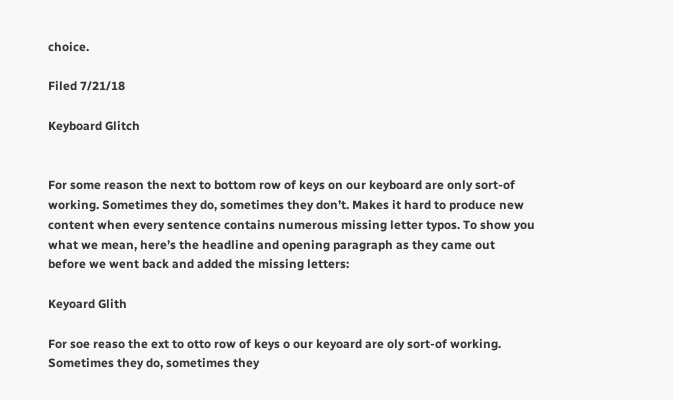choice.

Filed 7/21/18

Keyboard Glitch


For some reason the next to bottom row of keys on our keyboard are only sort-of working. Sometimes they do, sometimes they don’t. Makes it hard to produce new content when every sentence contains numerous missing letter typos. To show you what we mean, here’s the headline and opening paragraph as they came out before we went back and added the missing letters:

Keyoard Glith

For soe reaso the ext to otto row of keys o our keyoard are oly sort-of working. Sometimes they do, sometimes they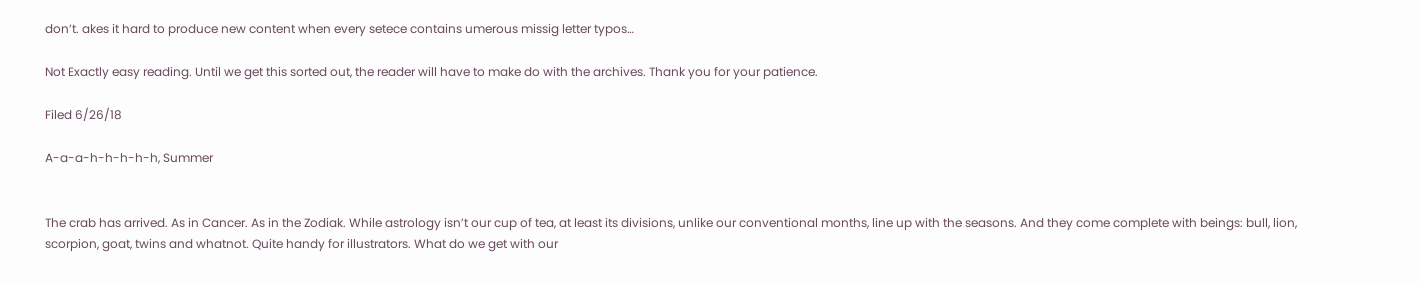don’t. akes it hard to produce new content when every setece contains umerous missig letter typos…

Not Exactly easy reading. Until we get this sorted out, the reader will have to make do with the archives. Thank you for your patience.

Filed 6/26/18

A-a-a-h-h-h-h-h, Summer


The crab has arrived. As in Cancer. As in the Zodiak. While astrology isn’t our cup of tea, at least its divisions, unlike our conventional months, line up with the seasons. And they come complete with beings: bull, lion, scorpion, goat, twins and whatnot. Quite handy for illustrators. What do we get with our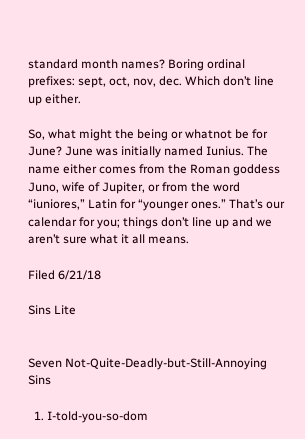standard month names? Boring ordinal prefixes: sept, oct, nov, dec. Which don’t line up either.

So, what might the being or whatnot be for June? June was initially named Iunius. The name either comes from the Roman goddess Juno, wife of Jupiter, or from the word “iuniores,” Latin for “younger ones.” That’s our calendar for you; things don’t line up and we aren’t sure what it all means.

Filed 6/21/18

Sins Lite


Seven Not-Quite-Deadly-but-Still-Annoying Sins

  1. I-told-you-so-dom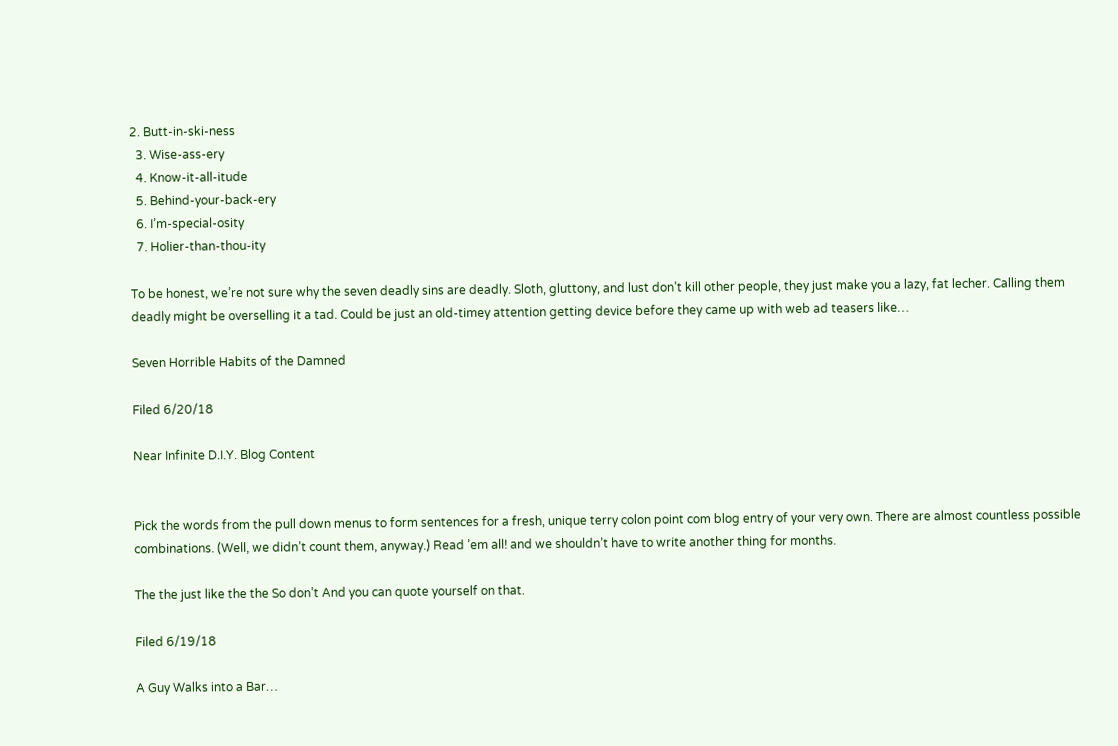2. Butt-in-ski-ness
  3. Wise-ass-ery
  4. Know-it-all-itude
  5. Behind-your-back-ery
  6. I’m-special-osity
  7. Holier-than-thou-ity

To be honest, we’re not sure why the seven deadly sins are deadly. Sloth, gluttony, and lust don’t kill other people, they just make you a lazy, fat lecher. Calling them deadly might be overselling it a tad. Could be just an old-timey attention getting device before they came up with web ad teasers like…

Seven Horrible Habits of the Damned

Filed 6/20/18

Near Infinite D.I.Y. Blog Content


Pick the words from the pull down menus to form sentences for a fresh, unique terry colon point com blog entry of your very own. There are almost countless possible combinations. (Well, we didn’t count them, anyway.) Read ’em all! and we shouldn’t have to write another thing for months.

The the just like the the So don’t And you can quote yourself on that.

Filed 6/19/18

A Guy Walks into a Bar…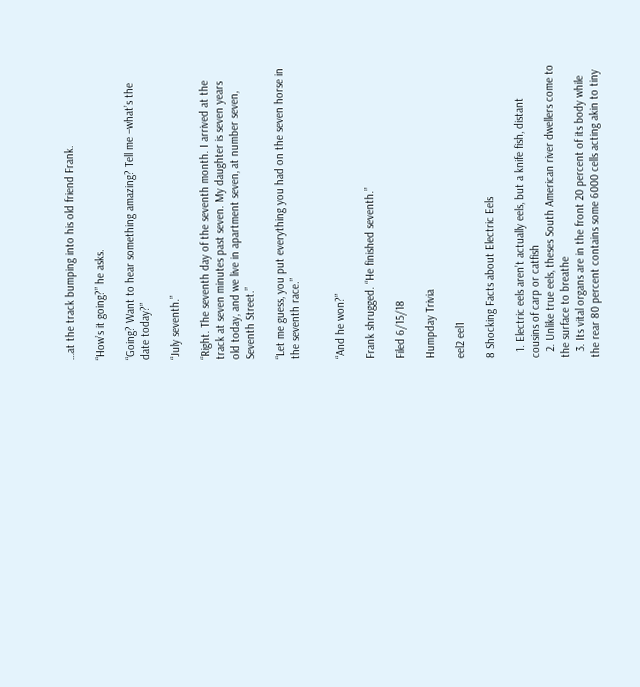…at the track bumping into his old friend Frank.

“How’s it going?” he asks.

“Going? Want to hear something amazing? Tell me –what’s the date today?”

“July seventh.”

“Right. The seventh day of the seventh month. I arrived at the track at seven minutes past seven. My daughter is seven years old today, and we live in apartment seven, at number seven, Seventh Street.”

“Let me guess, you put everything you had on the seven horse in the seventh race.”


“And he won?”

Frank shrugged. “He finished seventh.”

Filed 6/15/18

Humpday Trivia

eel2 eel1

8 Shocking Facts about Electric Eels

  1. Electric eels aren’t actually eels, but a knife fish, distant cousins of carp or catfish
  2. Unlike true eels, theses South American river dwellers come to the surface to breathe
  3. Its vital organs are in the front 20 percent of its body while the rear 80 percent contains some 6000 cells acting akin to tiny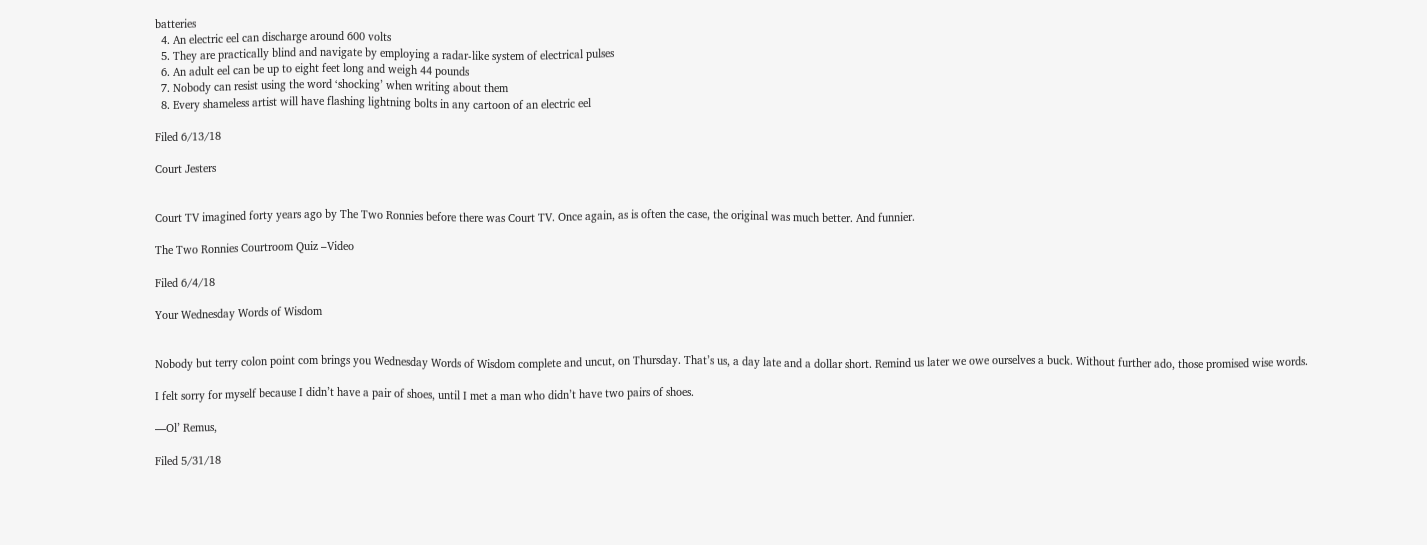batteries
  4. An electric eel can discharge around 600 volts
  5. They are practically blind and navigate by employing a radar-like system of electrical pulses
  6. An adult eel can be up to eight feet long and weigh 44 pounds
  7. Nobody can resist using the word ‘shocking’ when writing about them
  8. Every shameless artist will have flashing lightning bolts in any cartoon of an electric eel

Filed 6/13/18

Court Jesters


Court TV imagined forty years ago by The Two Ronnies before there was Court TV. Once again, as is often the case, the original was much better. And funnier.

The Two Ronnies Courtroom Quiz –Video

Filed 6/4/18

Your Wednesday Words of Wisdom


Nobody but terry colon point com brings you Wednesday Words of Wisdom complete and uncut, on Thursday. That’s us, a day late and a dollar short. Remind us later we owe ourselves a buck. Without further ado, those promised wise words.

I felt sorry for myself because I didn’t have a pair of shoes, until I met a man who didn’t have two pairs of shoes.

—Ol’ Remus,

Filed 5/31/18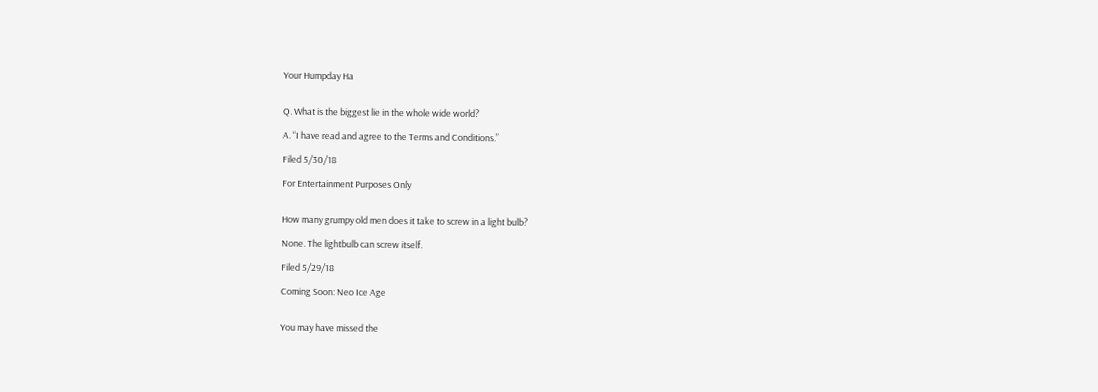Your Humpday Ha


Q. What is the biggest lie in the whole wide world?

A. “I have read and agree to the Terms and Conditions.”

Filed 5/30/18

For Entertainment Purposes Only


How many grumpy old men does it take to screw in a light bulb?

None. The lightbulb can screw itself.

Filed 5/29/18

Coming Soon: Neo Ice Age


You may have missed the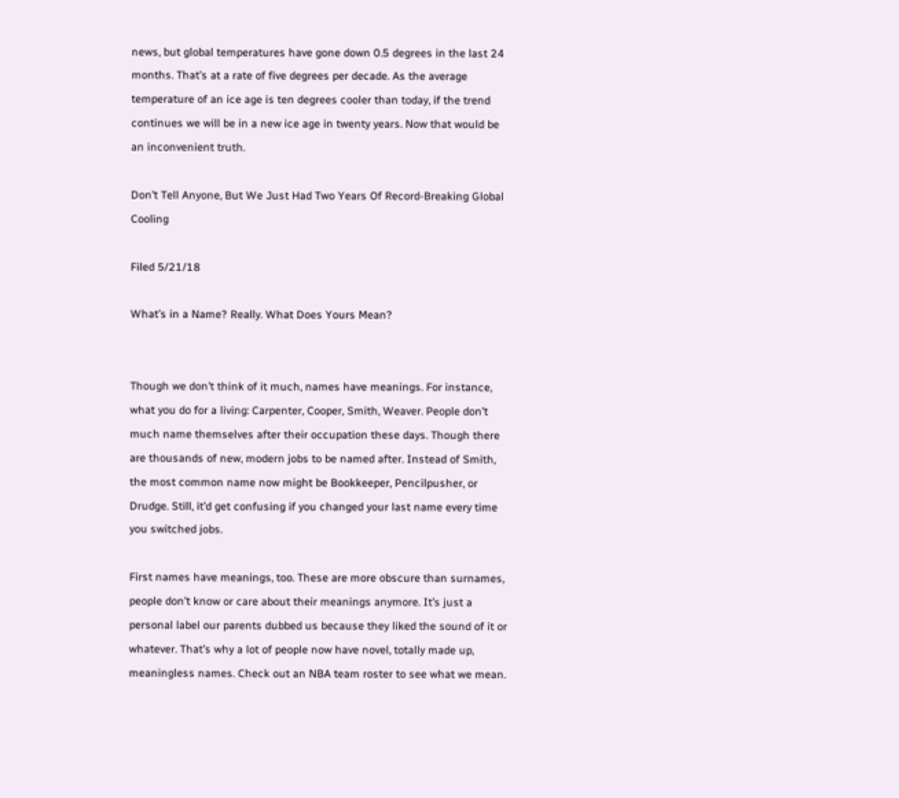news, but global temperatures have gone down 0.5 degrees in the last 24 months. That’s at a rate of five degrees per decade. As the average temperature of an ice age is ten degrees cooler than today, if the trend continues we will be in a new ice age in twenty years. Now that would be an inconvenient truth.

Don’t Tell Anyone, But We Just Had Two Years Of Record-Breaking Global Cooling

Filed 5/21/18

What’s in a Name? Really. What Does Yours Mean?


Though we don’t think of it much, names have meanings. For instance, what you do for a living: Carpenter, Cooper, Smith, Weaver. People don’t much name themselves after their occupation these days. Though there are thousands of new, modern jobs to be named after. Instead of Smith, the most common name now might be Bookkeeper, Pencilpusher, or Drudge. Still, it’d get confusing if you changed your last name every time you switched jobs.

First names have meanings, too. These are more obscure than surnames, people don’t know or care about their meanings anymore. It’s just a personal label our parents dubbed us because they liked the sound of it or whatever. That’s why a lot of people now have novel, totally made up, meaningless names. Check out an NBA team roster to see what we mean.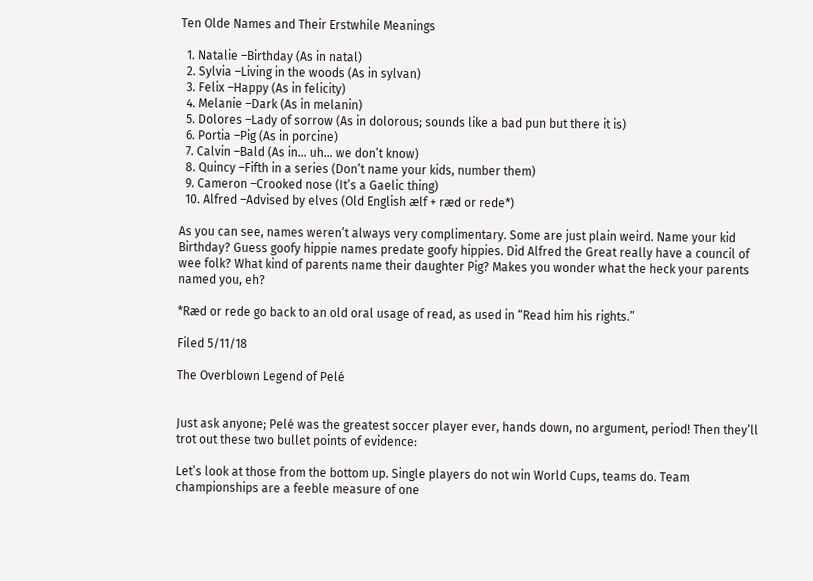Ten Olde Names and Their Erstwhile Meanings

  1. Natalie –Birthday (As in natal)
  2. Sylvia –Living in the woods (As in sylvan)
  3. Felix –Happy (As in felicity)
  4. Melanie –Dark (As in melanin)
  5. Dolores –Lady of sorrow (As in dolorous; sounds like a bad pun but there it is)
  6. Portia –Pig (As in porcine)
  7. Calvin –Bald (As in… uh… we don’t know)
  8. Quincy –Fifth in a series (Don’t name your kids, number them)
  9. Cameron –Crooked nose (It’s a Gaelic thing)
  10. Alfred –Advised by elves (Old English ælf + ræd or rede*)

As you can see, names weren’t always very complimentary. Some are just plain weird. Name your kid Birthday? Guess goofy hippie names predate goofy hippies. Did Alfred the Great really have a council of wee folk? What kind of parents name their daughter Pig? Makes you wonder what the heck your parents named you, eh?

*Ræd or rede go back to an old oral usage of read, as used in “Read him his rights.”

Filed 5/11/18

The Overblown Legend of Pelé


Just ask anyone; Pelé was the greatest soccer player ever, hands down, no argument, period! Then they’ll trot out these two bullet points of evidence:

Let’s look at those from the bottom up. Single players do not win World Cups, teams do. Team championships are a feeble measure of one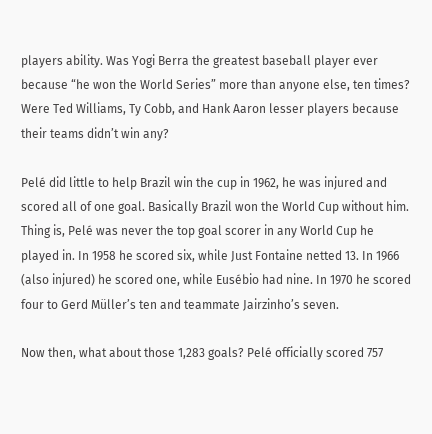players ability. Was Yogi Berra the greatest baseball player ever because “he won the World Series” more than anyone else, ten times? Were Ted Williams, Ty Cobb, and Hank Aaron lesser players because their teams didn’t win any?

Pelé did little to help Brazil win the cup in 1962, he was injured and scored all of one goal. Basically Brazil won the World Cup without him. Thing is, Pelé was never the top goal scorer in any World Cup he played in. In 1958 he scored six, while Just Fontaine netted 13. In 1966 (also injured) he scored one, while Eusébio had nine. In 1970 he scored four to Gerd Müller’s ten and teammate Jairzinho’s seven.

Now then, what about those 1,283 goals? Pelé officially scored 757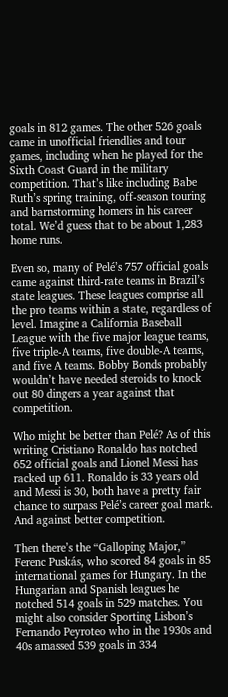goals in 812 games. The other 526 goals came in unofficial friendlies and tour games, including when he played for the Sixth Coast Guard in the military competition. That’s like including Babe Ruth’s spring training, off-season touring and barnstorming homers in his career total. We’d guess that to be about 1,283 home runs.

Even so, many of Pelé’s 757 official goals came against third-rate teams in Brazil’s state leagues. These leagues comprise all the pro teams within a state, regardless of level. Imagine a California Baseball League with the five major league teams, five triple-A teams, five double-A teams, and five A teams. Bobby Bonds probably wouldn’t have needed steroids to knock out 80 dingers a year against that competition.

Who might be better than Pelé? As of this writing Cristiano Ronaldo has notched 652 official goals and Lionel Messi has racked up 611. Ronaldo is 33 years old and Messi is 30, both have a pretty fair chance to surpass Pelé’s career goal mark. And against better competition.

Then there’s the “Galloping Major,” Ferenc Puskás, who scored 84 goals in 85 international games for Hungary. In the Hungarian and Spanish leagues he notched 514 goals in 529 matches. You might also consider Sporting Lisbon’s Fernando Peyroteo who in the 1930s and 40s amassed 539 goals in 334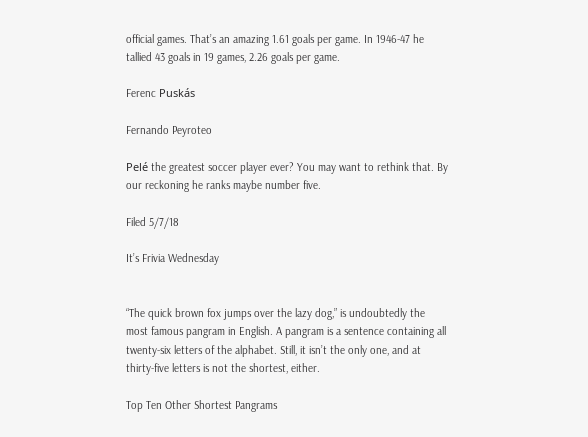official games. That’s an amazing 1.61 goals per game. In 1946-47 he tallied 43 goals in 19 games, 2.26 goals per game.

Ferenc Puskás

Fernando Peyroteo

Pelé the greatest soccer player ever? You may want to rethink that. By our reckoning he ranks maybe number five.

Filed 5/7/18

It’s Frivia Wednesday


“The quick brown fox jumps over the lazy dog,” is undoubtedly the most famous pangram in English. A pangram is a sentence containing all twenty-six letters of the alphabet. Still, it isn’t the only one, and at thirty-five letters is not the shortest, either.

Top Ten Other Shortest Pangrams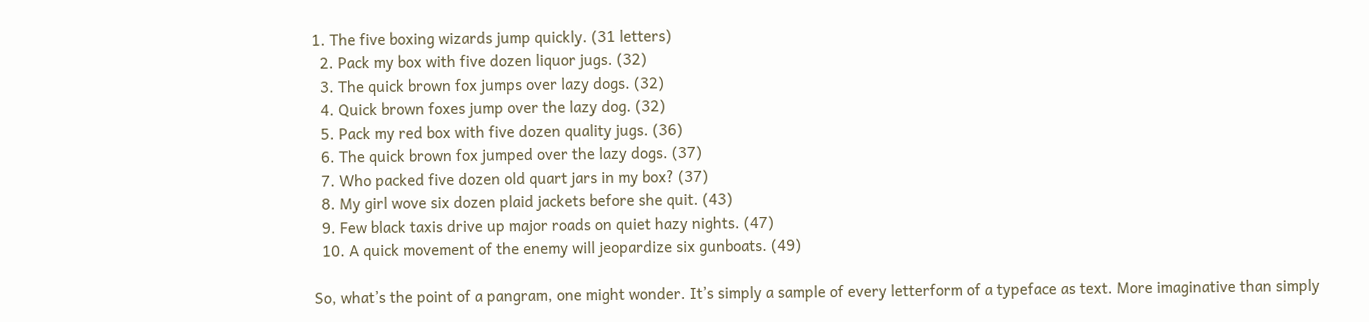1. The five boxing wizards jump quickly. (31 letters)
  2. Pack my box with five dozen liquor jugs. (32)
  3. The quick brown fox jumps over lazy dogs. (32)
  4. Quick brown foxes jump over the lazy dog. (32)
  5. Pack my red box with five dozen quality jugs. (36)
  6. The quick brown fox jumped over the lazy dogs. (37)
  7. Who packed five dozen old quart jars in my box? (37)
  8. My girl wove six dozen plaid jackets before she quit. (43)
  9. Few black taxis drive up major roads on quiet hazy nights. (47)
  10. A quick movement of the enemy will jeopardize six gunboats. (49)

So, what’s the point of a pangram, one might wonder. It’s simply a sample of every letterform of a typeface as text. More imaginative than simply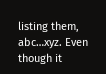listing them, abc…xyz. Even though it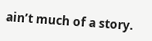ain’t much of a story.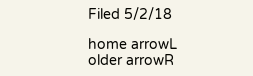Filed 5/2/18

home arrowL
older arrowR